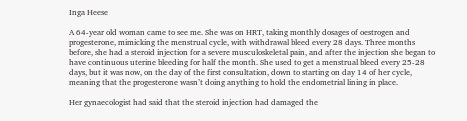Inga Heese

A 64-year old woman came to see me. She was on HRT, taking monthly dosages of oestrogen and progesterone, mimicking the menstrual cycle, with withdrawal bleed every 28 days. Three months before, she had a steroid injection for a severe musculoskeletal pain, and after the injection she began to have continuous uterine bleeding for half the month. She used to get a menstrual bleed every 25-28 days, but it was now, on the day of the first consultation, down to starting on day 14 of her cycle, meaning that the progesterone wasn’t doing anything to hold the endometrial lining in place.

Her gynaecologist had said that the steroid injection had damaged the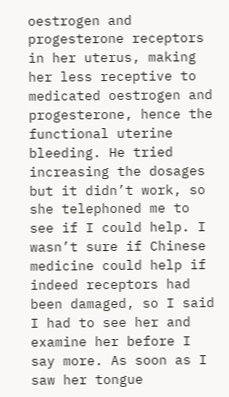oestrogen and progesterone receptors in her uterus, making her less receptive to medicated oestrogen and progesterone, hence the functional uterine bleeding. He tried increasing the dosages but it didn’t work, so she telephoned me to see if I could help. I wasn’t sure if Chinese medicine could help if indeed receptors had been damaged, so I said I had to see her and examine her before I say more. As soon as I saw her tongue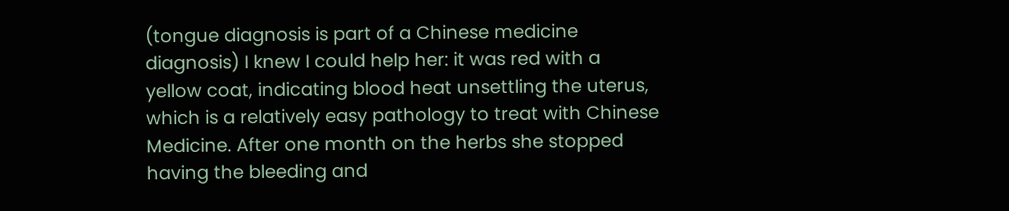(tongue diagnosis is part of a Chinese medicine diagnosis) I knew I could help her: it was red with a yellow coat, indicating blood heat unsettling the uterus, which is a relatively easy pathology to treat with Chinese Medicine. After one month on the herbs she stopped having the bleeding and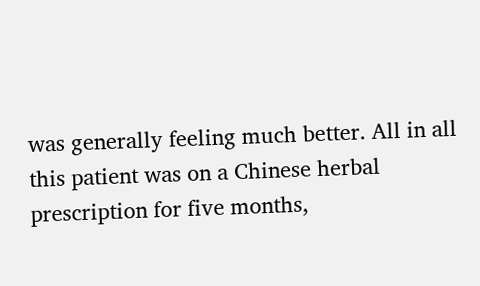was generally feeling much better. All in all this patient was on a Chinese herbal prescription for five months,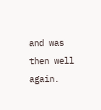and was then well again.